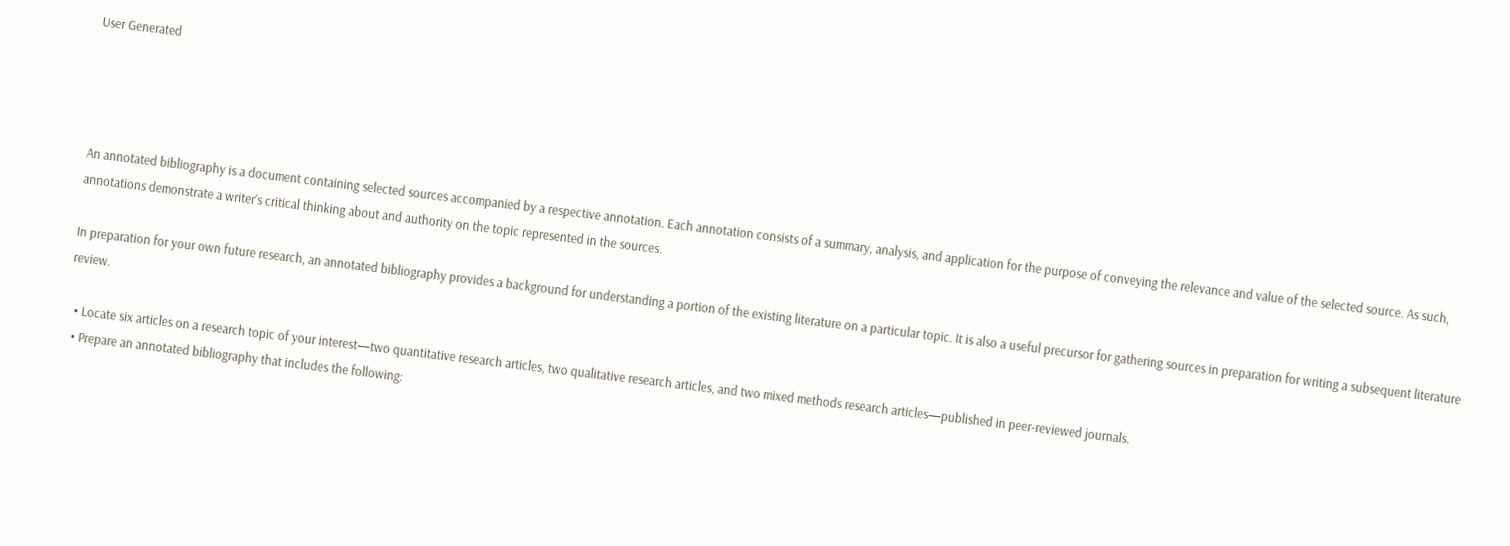User Generated




An annotated bibliography is a document containing selected sources accompanied by a respective annotation. Each annotation consists of a summary, analysis, and application for the purpose of conveying the relevance and value of the selected source. As such, annotations demonstrate a writer’s critical thinking about and authority on the topic represented in the sources.

In preparation for your own future research, an annotated bibliography provides a background for understanding a portion of the existing literature on a particular topic. It is also a useful precursor for gathering sources in preparation for writing a subsequent literature review.

  • Locate six articles on a research topic of your interest—two quantitative research articles, two qualitative research articles, and two mixed methods research articles—published in peer-reviewed journals.
  • Prepare an annotated bibliography that includes the following: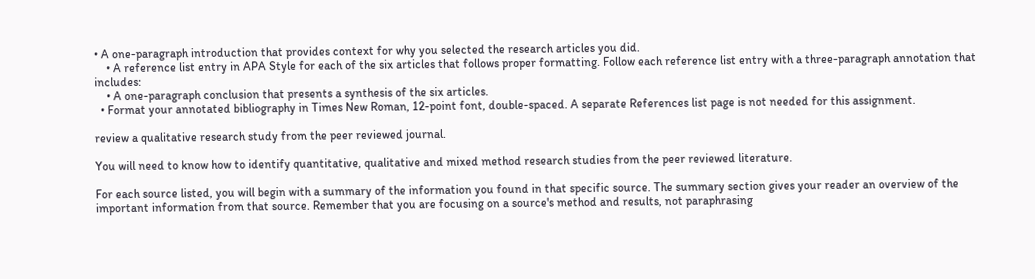• A one-paragraph introduction that provides context for why you selected the research articles you did.
    • A reference list entry in APA Style for each of the six articles that follows proper formatting. Follow each reference list entry with a three-paragraph annotation that includes:
    • A one-paragraph conclusion that presents a synthesis of the six articles.
  • Format your annotated bibliography in Times New Roman, 12-point font, double-spaced. A separate References list page is not needed for this assignment.

review a qualitative research study from the peer reviewed journal.

You will need to know how to identify quantitative, qualitative and mixed method research studies from the peer reviewed literature.

For each source listed, you will begin with a summary of the information you found in that specific source. The summary section gives your reader an overview of the important information from that source. Remember that you are focusing on a source's method and results, not paraphrasing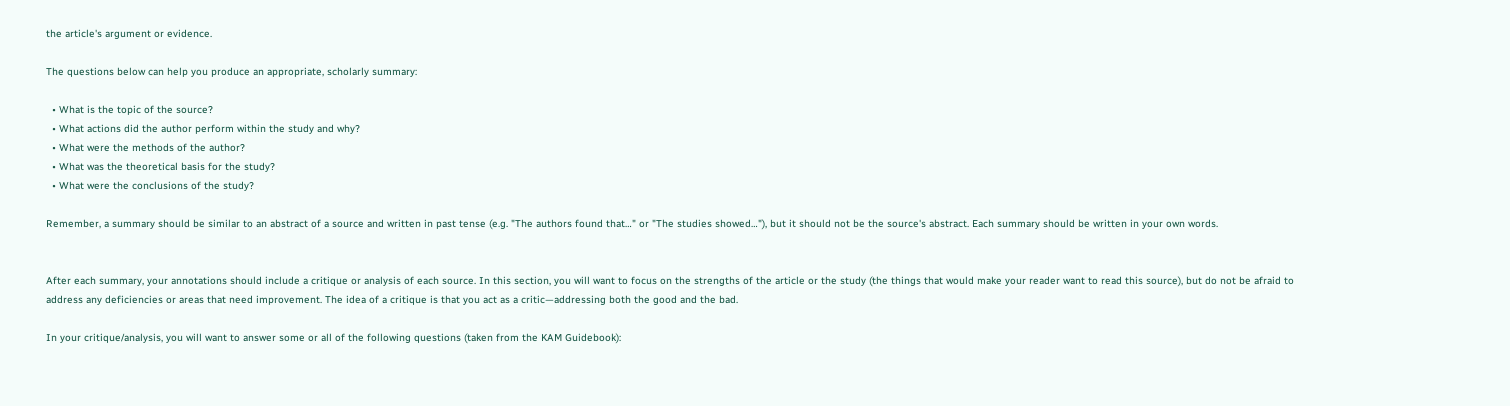the article's argument or evidence.

The questions below can help you produce an appropriate, scholarly summary:

  • What is the topic of the source?
  • What actions did the author perform within the study and why?
  • What were the methods of the author?
  • What was the theoretical basis for the study?
  • What were the conclusions of the study?

Remember, a summary should be similar to an abstract of a source and written in past tense (e.g. "The authors found that…" or "The studies showed…"), but it should not be the source's abstract. Each summary should be written in your own words.


After each summary, your annotations should include a critique or analysis of each source. In this section, you will want to focus on the strengths of the article or the study (the things that would make your reader want to read this source), but do not be afraid to address any deficiencies or areas that need improvement. The idea of a critique is that you act as a critic—addressing both the good and the bad.

In your critique/analysis, you will want to answer some or all of the following questions (taken from the KAM Guidebook):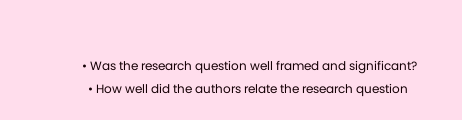• Was the research question well framed and significant?
  • How well did the authors relate the research question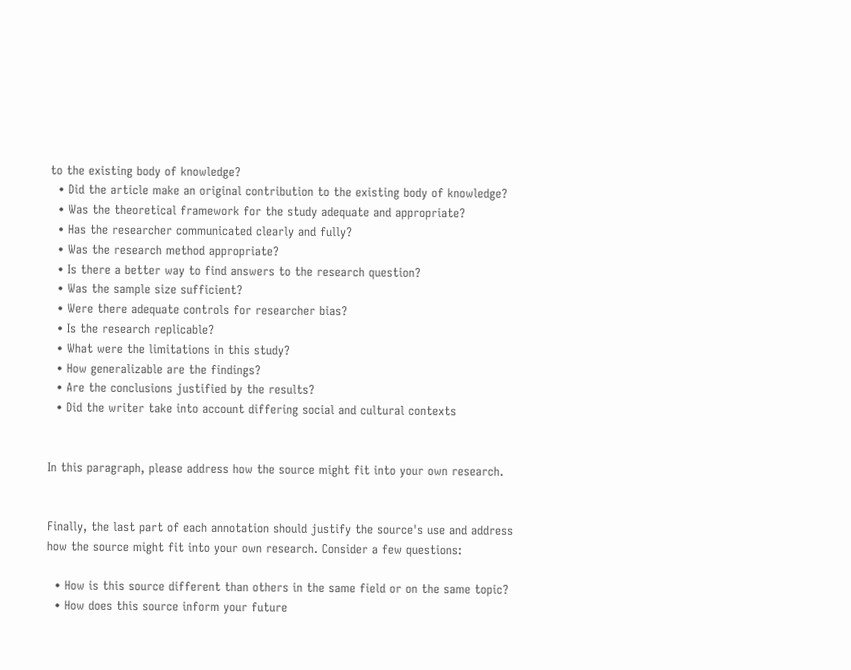to the existing body of knowledge?
  • Did the article make an original contribution to the existing body of knowledge?
  • Was the theoretical framework for the study adequate and appropriate?
  • Has the researcher communicated clearly and fully?
  • Was the research method appropriate?
  • Is there a better way to find answers to the research question?
  • Was the sample size sufficient?
  • Were there adequate controls for researcher bias?
  • Is the research replicable?
  • What were the limitations in this study?
  • How generalizable are the findings?
  • Are the conclusions justified by the results?
  • Did the writer take into account differing social and cultural contexts


In this paragraph, please address how the source might fit into your own research.


Finally, the last part of each annotation should justify the source's use and address how the source might fit into your own research. Consider a few questions:

  • How is this source different than others in the same field or on the same topic?
  • How does this source inform your future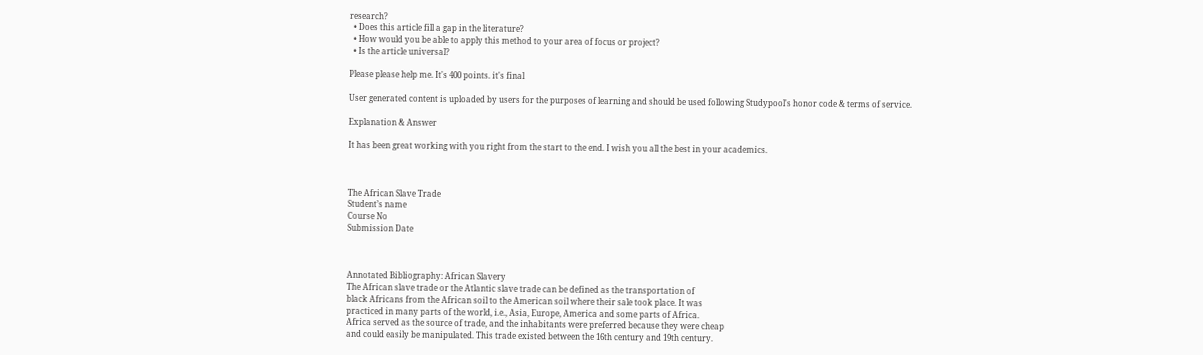research?
  • Does this article fill a gap in the literature?
  • How would you be able to apply this method to your area of focus or project?
  • Is the article universal?

Please please help me. It's 400 points. it's final

User generated content is uploaded by users for the purposes of learning and should be used following Studypool's honor code & terms of service.

Explanation & Answer

It has been great working with you right from the start to the end. I wish you all the best in your academics.



The African Slave Trade
Student’s name
Course No
Submission Date



Annotated Bibliography: African Slavery
The African slave trade or the Atlantic slave trade can be defined as the transportation of
black Africans from the African soil to the American soil where their sale took place. It was
practiced in many parts of the world, i.e., Asia, Europe, America and some parts of Africa.
Africa served as the source of trade, and the inhabitants were preferred because they were cheap
and could easily be manipulated. This trade existed between the 16th century and 19th century.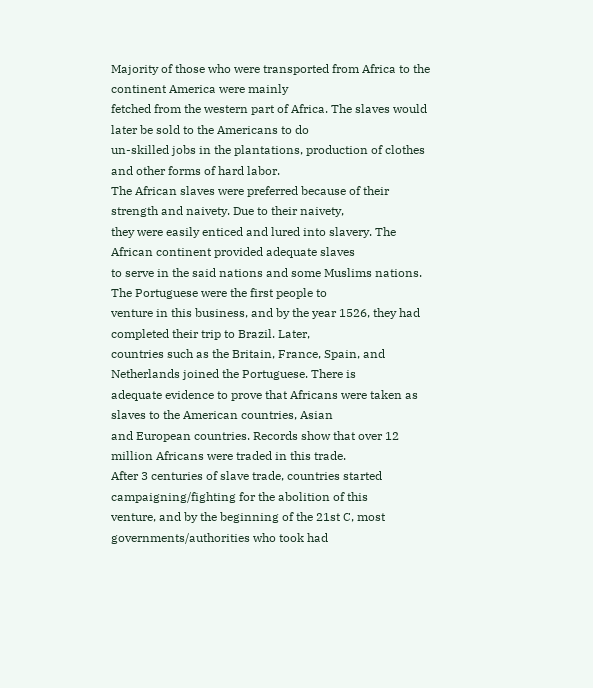Majority of those who were transported from Africa to the continent America were mainly
fetched from the western part of Africa. The slaves would later be sold to the Americans to do
un-skilled jobs in the plantations, production of clothes and other forms of hard labor.
The African slaves were preferred because of their strength and naivety. Due to their naivety,
they were easily enticed and lured into slavery. The African continent provided adequate slaves
to serve in the said nations and some Muslims nations. The Portuguese were the first people to
venture in this business, and by the year 1526, they had completed their trip to Brazil. Later,
countries such as the Britain, France, Spain, and Netherlands joined the Portuguese. There is
adequate evidence to prove that Africans were taken as slaves to the American countries, Asian
and European countries. Records show that over 12 million Africans were traded in this trade.
After 3 centuries of slave trade, countries started campaigning/fighting for the abolition of this
venture, and by the beginning of the 21st C, most governments/authorities who took had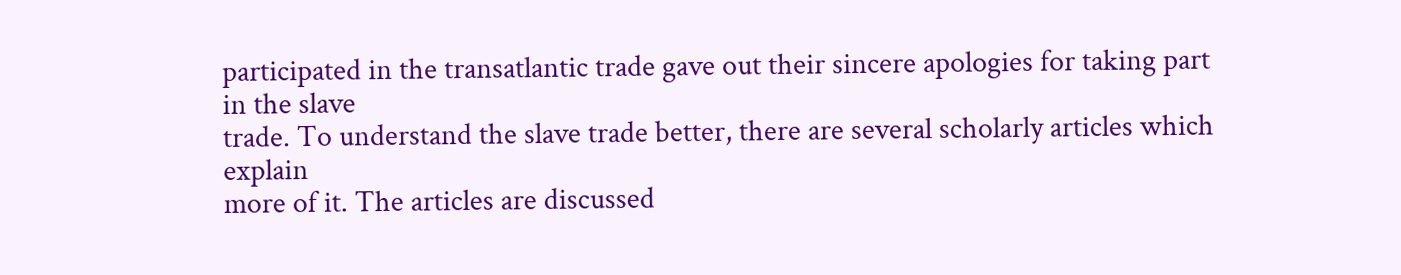participated in the transatlantic trade gave out their sincere apologies for taking part in the slave
trade. To understand the slave trade better, there are several scholarly articles which explain
more of it. The articles are discussed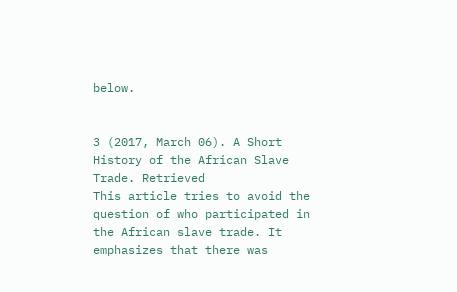below.


3 (2017, March 06). A Short History of the African Slave Trade. Retrieved
This article tries to avoid the question of who participated in the African slave trade. It
emphasizes that there was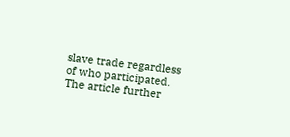slave trade regardless of who participated. The article further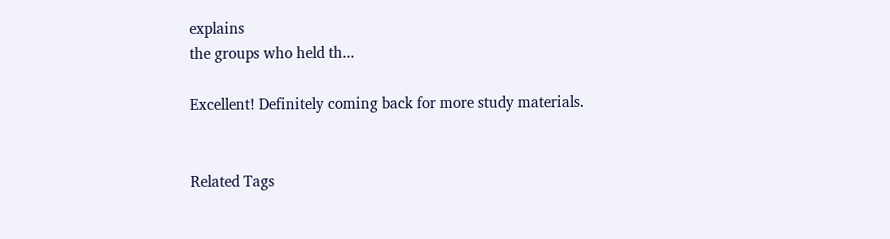explains
the groups who held th...

Excellent! Definitely coming back for more study materials.


Related Tags